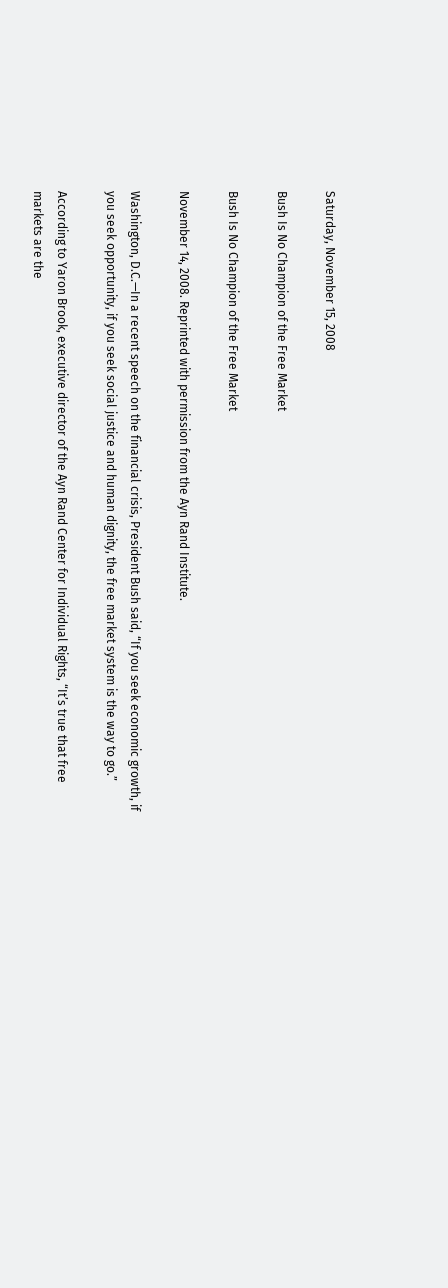Saturday, November 15, 2008

Bush Is No Champion of the Free Market

Bush Is No Champion of the Free Market

November 14, 2008. Reprinted with permission from the Ayn Rand Institute.

Washington, D.C.—In a recent speech on the financial crisis, President Bush said, “If you seek economic growth, if you seek opportunity, if you seek social justice and human dignity, the free market system is the way to go.”

According to Yaron Brook, executive director of the Ayn Rand Center for Individual Rights, “It’s true that free markets are the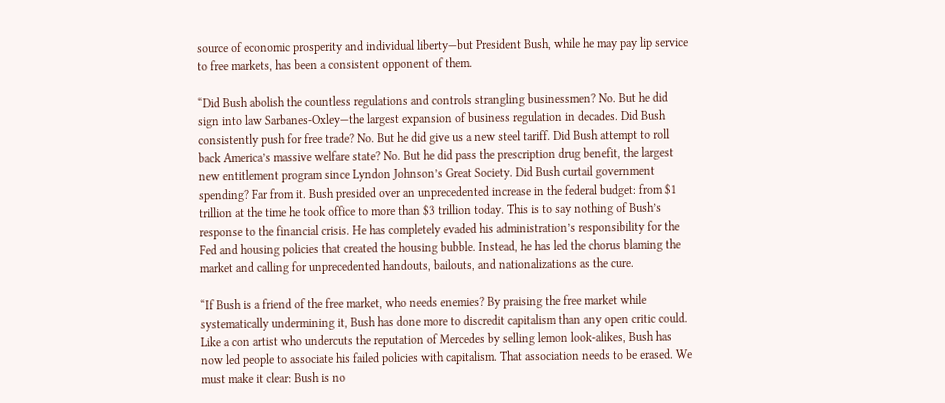source of economic prosperity and individual liberty—but President Bush, while he may pay lip service to free markets, has been a consistent opponent of them.

“Did Bush abolish the countless regulations and controls strangling businessmen? No. But he did sign into law Sarbanes-Oxley—the largest expansion of business regulation in decades. Did Bush consistently push for free trade? No. But he did give us a new steel tariff. Did Bush attempt to roll back America’s massive welfare state? No. But he did pass the prescription drug benefit, the largest new entitlement program since Lyndon Johnson’s Great Society. Did Bush curtail government spending? Far from it. Bush presided over an unprecedented increase in the federal budget: from $1 trillion at the time he took office to more than $3 trillion today. This is to say nothing of Bush’s response to the financial crisis. He has completely evaded his administration’s responsibility for the Fed and housing policies that created the housing bubble. Instead, he has led the chorus blaming the market and calling for unprecedented handouts, bailouts, and nationalizations as the cure.

“If Bush is a friend of the free market, who needs enemies? By praising the free market while systematically undermining it, Bush has done more to discredit capitalism than any open critic could. Like a con artist who undercuts the reputation of Mercedes by selling lemon look-alikes, Bush has now led people to associate his failed policies with capitalism. That association needs to be erased. We must make it clear: Bush is no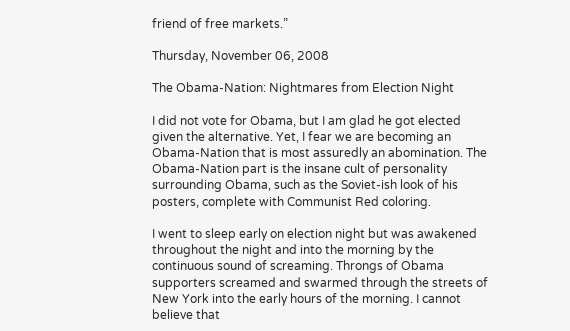friend of free markets.”

Thursday, November 06, 2008

The Obama-Nation: Nightmares from Election Night

I did not vote for Obama, but I am glad he got elected given the alternative. Yet, I fear we are becoming an Obama-Nation that is most assuredly an abomination. The Obama-Nation part is the insane cult of personality surrounding Obama, such as the Soviet-ish look of his posters, complete with Communist Red coloring.

I went to sleep early on election night but was awakened throughout the night and into the morning by the continuous sound of screaming. Throngs of Obama supporters screamed and swarmed through the streets of New York into the early hours of the morning. I cannot believe that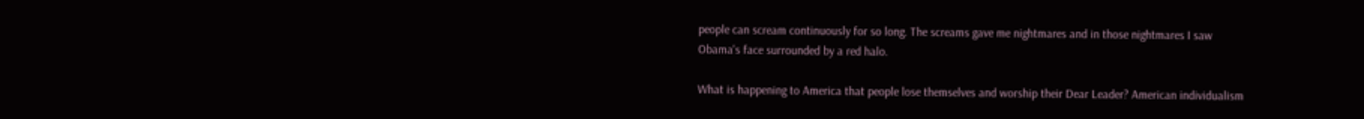people can scream continuously for so long. The screams gave me nightmares and in those nightmares I saw Obama's face surrounded by a red halo.

What is happening to America that people lose themselves and worship their Dear Leader? American individualism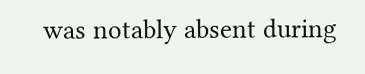was notably absent during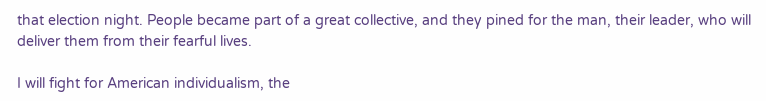that election night. People became part of a great collective, and they pined for the man, their leader, who will deliver them from their fearful lives.

I will fight for American individualism, the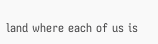land where each of us is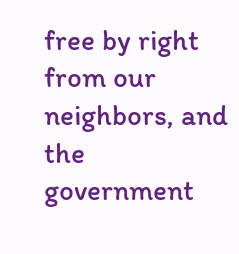free by right from our neighbors, and the government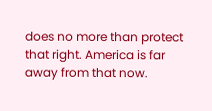does no more than protect that right. America is far away from that now.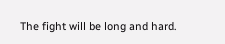The fight will be long and hard.